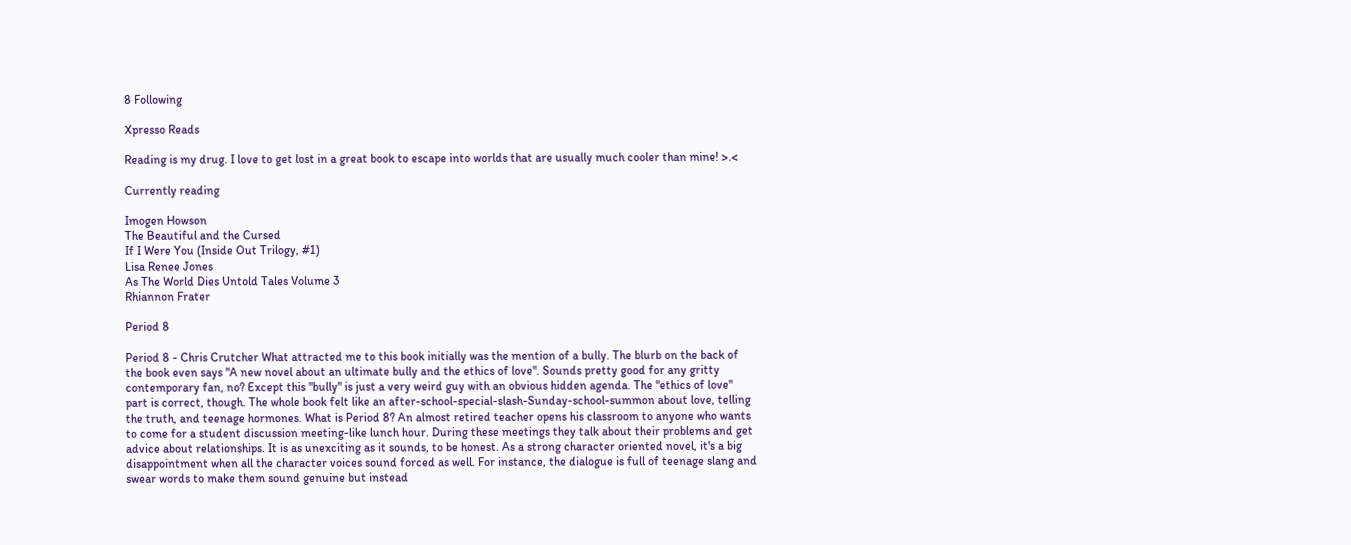8 Following

Xpresso Reads

Reading is my drug. I love to get lost in a great book to escape into worlds that are usually much cooler than mine! >.<

Currently reading

Imogen Howson
The Beautiful and the Cursed
If I Were You (Inside Out Trilogy, #1)
Lisa Renee Jones
As The World Dies Untold Tales Volume 3
Rhiannon Frater

Period 8

Period 8 - Chris Crutcher What attracted me to this book initially was the mention of a bully. The blurb on the back of the book even says "A new novel about an ultimate bully and the ethics of love". Sounds pretty good for any gritty contemporary fan, no? Except this "bully" is just a very weird guy with an obvious hidden agenda. The "ethics of love" part is correct, though. The whole book felt like an after-school-special-slash-Sunday-school-summon about love, telling the truth, and teenage hormones. What is Period 8? An almost retired teacher opens his classroom to anyone who wants to come for a student discussion meeting-like lunch hour. During these meetings they talk about their problems and get advice about relationships. It is as unexciting as it sounds, to be honest. As a strong character oriented novel, it's a big disappointment when all the character voices sound forced as well. For instance, the dialogue is full of teenage slang and swear words to make them sound genuine but instead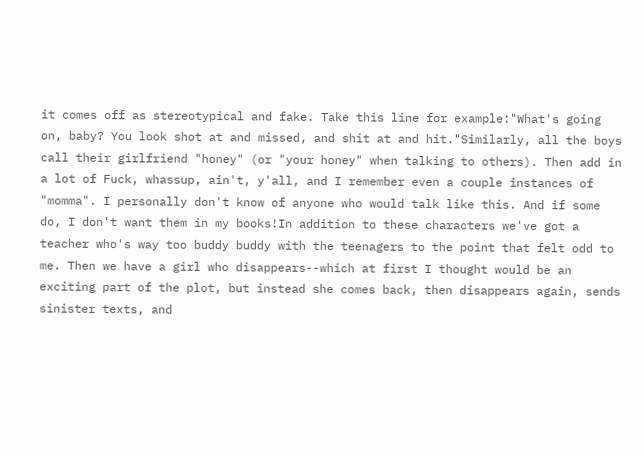it comes off as stereotypical and fake. Take this line for example:"What's going on, baby? You look shot at and missed, and shit at and hit."Similarly, all the boys call their girlfriend "honey" (or "your honey" when talking to others). Then add in a lot of Fuck, whassup, ain't, y'all, and I remember even a couple instances of "momma". I personally don't know of anyone who would talk like this. And if some do, I don't want them in my books!In addition to these characters we've got a teacher who's way too buddy buddy with the teenagers to the point that felt odd to me. Then we have a girl who disappears--which at first I thought would be an exciting part of the plot, but instead she comes back, then disappears again, sends sinister texts, and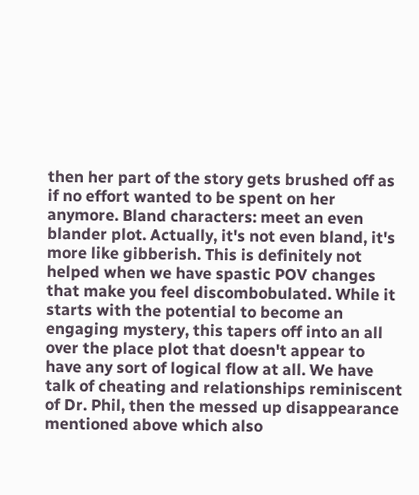then her part of the story gets brushed off as if no effort wanted to be spent on her anymore. Bland characters: meet an even blander plot. Actually, it's not even bland, it's more like gibberish. This is definitely not helped when we have spastic POV changes that make you feel discombobulated. While it starts with the potential to become an engaging mystery, this tapers off into an all over the place plot that doesn't appear to have any sort of logical flow at all. We have talk of cheating and relationships reminiscent of Dr. Phil, then the messed up disappearance mentioned above which also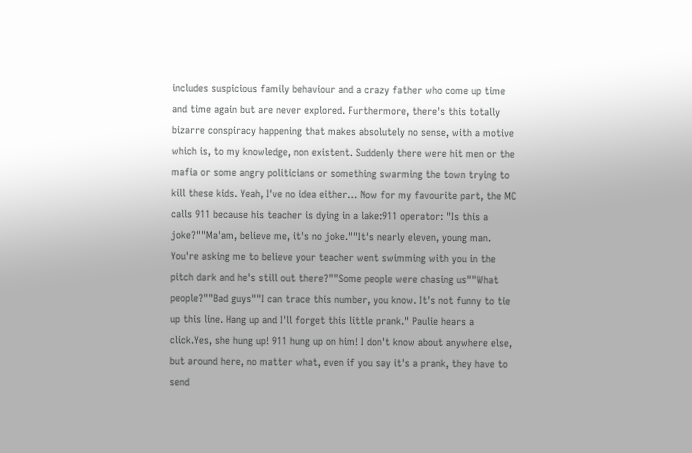includes suspicious family behaviour and a crazy father who come up time and time again but are never explored. Furthermore, there's this totally bizarre conspiracy happening that makes absolutely no sense, with a motive which is, to my knowledge, non existent. Suddenly there were hit men or the mafia or some angry politicians or something swarming the town trying to kill these kids. Yeah, I've no idea either… Now for my favourite part, the MC calls 911 because his teacher is dying in a lake:911 operator: "Is this a joke?""Ma'am, believe me, it's no joke.""It's nearly eleven, young man. You're asking me to believe your teacher went swimming with you in the pitch dark and he's still out there?""Some people were chasing us""What people?""Bad guys""I can trace this number, you know. It's not funny to tie up this line. Hang up and I'll forget this little prank." Paulie hears a click.Yes, she hung up! 911 hung up on him! I don't know about anywhere else, but around here, no matter what, even if you say it's a prank, they have to send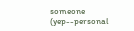someone (yep--personal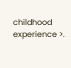childhood experience >.